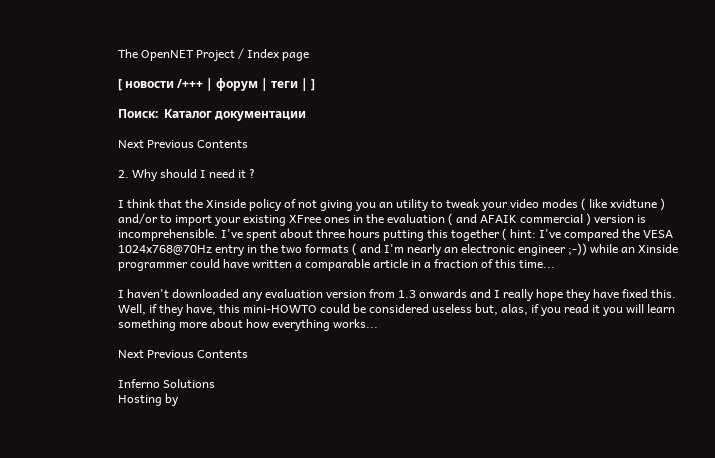The OpenNET Project / Index page

[ новости /+++ | форум | теги | ]

Поиск:  Каталог документации

Next Previous Contents

2. Why should I need it ?

I think that the Xinside policy of not giving you an utility to tweak your video modes ( like xvidtune ) and/or to import your existing XFree ones in the evaluation ( and AFAIK commercial ) version is incomprehensible. I've spent about three hours putting this together ( hint: I've compared the VESA 1024x768@70Hz entry in the two formats ( and I'm nearly an electronic engineer ;-)) while an Xinside programmer could have written a comparable article in a fraction of this time...

I haven't downloaded any evaluation version from 1.3 onwards and I really hope they have fixed this. Well, if they have, this mini-HOWTO could be considered useless but, alas, if you read it you will learn something more about how everything works...

Next Previous Contents

Inferno Solutions
Hosting by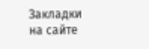Закладки на сайте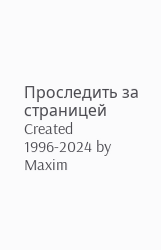Проследить за страницей
Created 1996-2024 by Maxim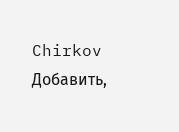Chirkov
Добавить,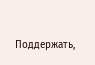Поддержать,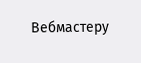Вебмастеру